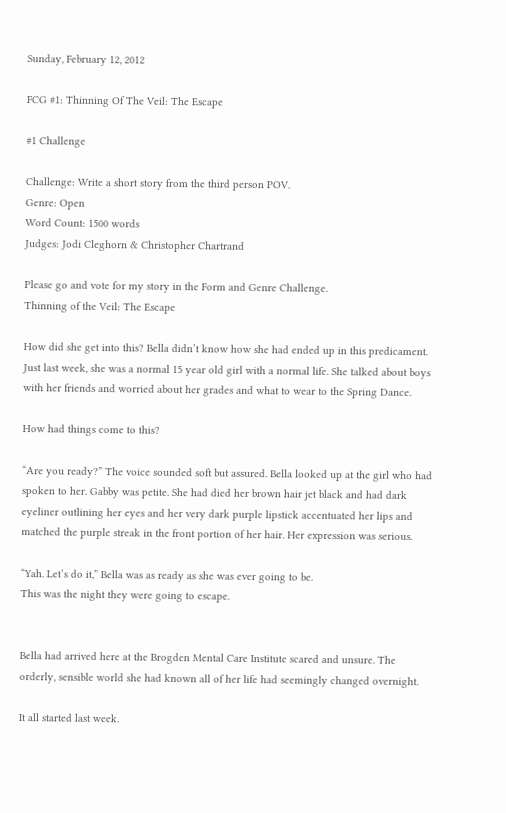Sunday, February 12, 2012

FCG #1: Thinning Of The Veil: The Escape

#1 Challenge

Challenge: Write a short story from the third person POV.
Genre: Open
Word Count: 1500 words
Judges: Jodi Cleghorn & Christopher Chartrand

Please go and vote for my story in the Form and Genre Challenge.
Thinning of the Veil: The Escape

How did she get into this? Bella didn’t know how she had ended up in this predicament. Just last week, she was a normal 15 year old girl with a normal life. She talked about boys with her friends and worried about her grades and what to wear to the Spring Dance.

How had things come to this?

“Are you ready?” The voice sounded soft but assured. Bella looked up at the girl who had spoken to her. Gabby was petite. She had died her brown hair jet black and had dark eyeliner outlining her eyes and her very dark purple lipstick accentuated her lips and matched the purple streak in the front portion of her hair. Her expression was serious.

“Yah. Let’s do it,” Bella was as ready as she was ever going to be.
This was the night they were going to escape.


Bella had arrived here at the Brogden Mental Care Institute scared and unsure. The orderly, sensible world she had known all of her life had seemingly changed overnight.

It all started last week.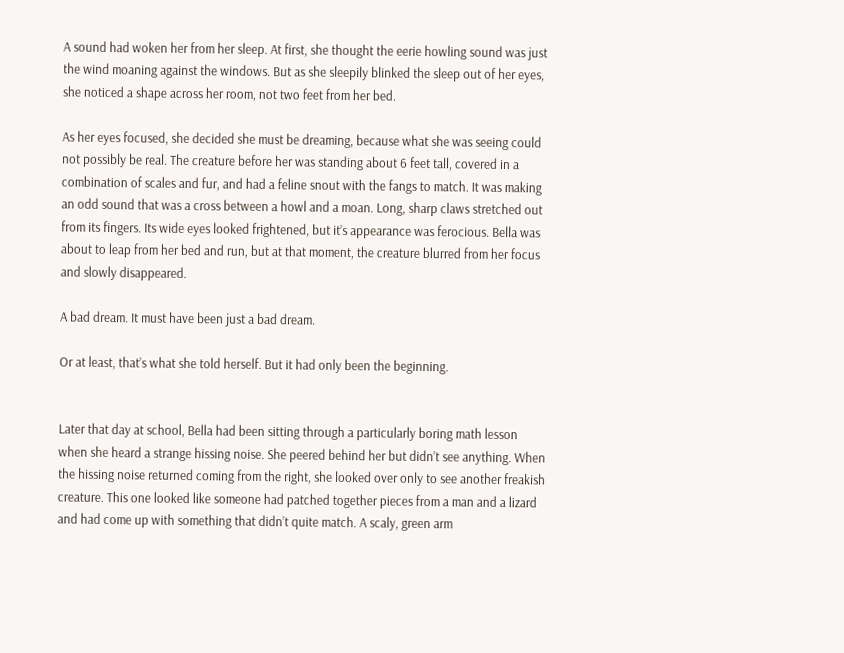A sound had woken her from her sleep. At first, she thought the eerie howling sound was just the wind moaning against the windows. But as she sleepily blinked the sleep out of her eyes, she noticed a shape across her room, not two feet from her bed.

As her eyes focused, she decided she must be dreaming, because what she was seeing could not possibly be real. The creature before her was standing about 6 feet tall, covered in a combination of scales and fur, and had a feline snout with the fangs to match. It was making an odd sound that was a cross between a howl and a moan. Long, sharp claws stretched out from its fingers. Its wide eyes looked frightened, but it’s appearance was ferocious. Bella was about to leap from her bed and run, but at that moment, the creature blurred from her focus and slowly disappeared.

A bad dream. It must have been just a bad dream.

Or at least, that’s what she told herself. But it had only been the beginning.


Later that day at school, Bella had been sitting through a particularly boring math lesson when she heard a strange hissing noise. She peered behind her but didn’t see anything. When the hissing noise returned coming from the right, she looked over only to see another freakish creature. This one looked like someone had patched together pieces from a man and a lizard and had come up with something that didn’t quite match. A scaly, green arm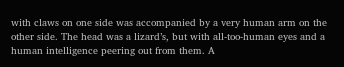with claws on one side was accompanied by a very human arm on the other side. The head was a lizard’s, but with all-too-human eyes and a human intelligence peering out from them. A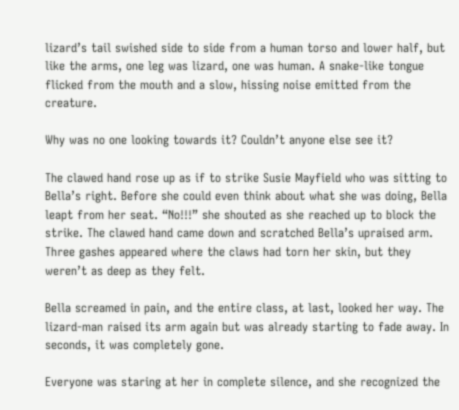lizard’s tail swished side to side from a human torso and lower half, but like the arms, one leg was lizard, one was human. A snake-like tongue flicked from the mouth and a slow, hissing noise emitted from the creature.

Why was no one looking towards it? Couldn’t anyone else see it?

The clawed hand rose up as if to strike Susie Mayfield who was sitting to Bella’s right. Before she could even think about what she was doing, Bella leapt from her seat. “No!!!” she shouted as she reached up to block the strike. The clawed hand came down and scratched Bella’s upraised arm. Three gashes appeared where the claws had torn her skin, but they weren’t as deep as they felt.

Bella screamed in pain, and the entire class, at last, looked her way. The lizard-man raised its arm again but was already starting to fade away. In seconds, it was completely gone.

Everyone was staring at her in complete silence, and she recognized the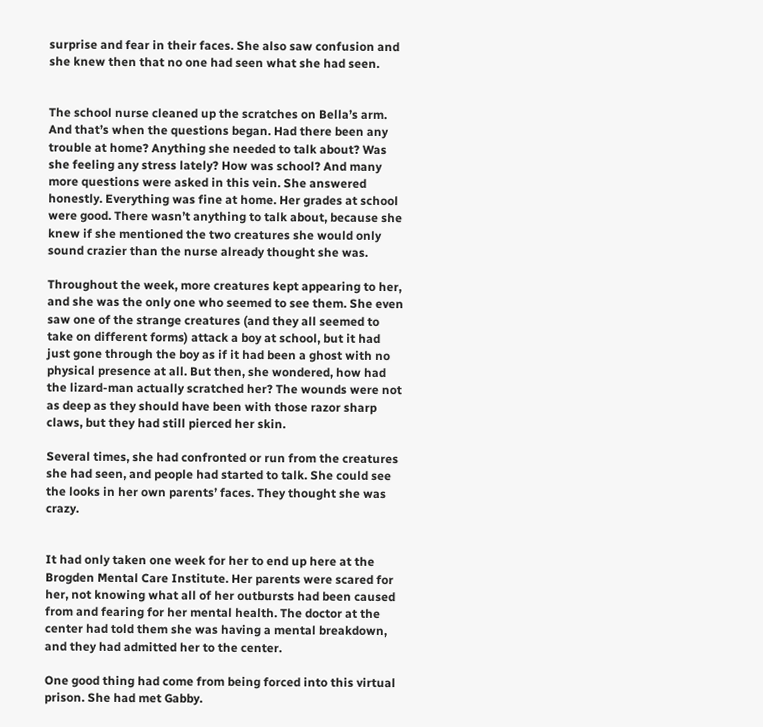surprise and fear in their faces. She also saw confusion and she knew then that no one had seen what she had seen.


The school nurse cleaned up the scratches on Bella’s arm. And that’s when the questions began. Had there been any trouble at home? Anything she needed to talk about? Was she feeling any stress lately? How was school? And many more questions were asked in this vein. She answered honestly. Everything was fine at home. Her grades at school were good. There wasn’t anything to talk about, because she knew if she mentioned the two creatures she would only sound crazier than the nurse already thought she was.

Throughout the week, more creatures kept appearing to her, and she was the only one who seemed to see them. She even saw one of the strange creatures (and they all seemed to take on different forms) attack a boy at school, but it had just gone through the boy as if it had been a ghost with no physical presence at all. But then, she wondered, how had the lizard-man actually scratched her? The wounds were not as deep as they should have been with those razor sharp claws, but they had still pierced her skin.

Several times, she had confronted or run from the creatures she had seen, and people had started to talk. She could see the looks in her own parents’ faces. They thought she was crazy.


It had only taken one week for her to end up here at the Brogden Mental Care Institute. Her parents were scared for her, not knowing what all of her outbursts had been caused from and fearing for her mental health. The doctor at the center had told them she was having a mental breakdown, and they had admitted her to the center.

One good thing had come from being forced into this virtual prison. She had met Gabby.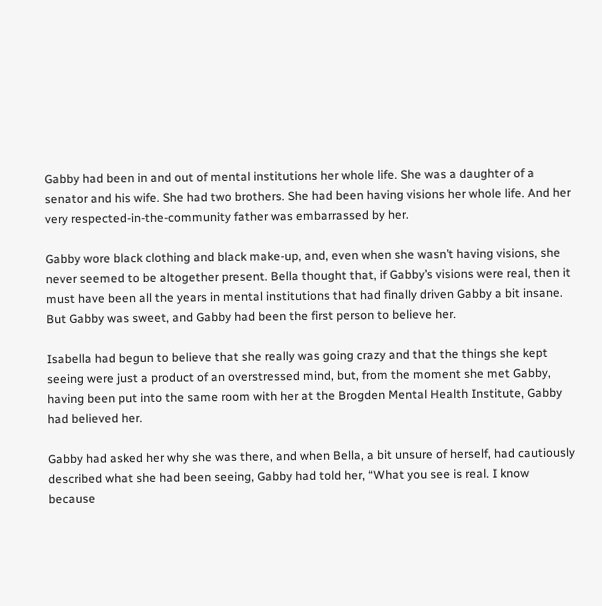Gabby had been in and out of mental institutions her whole life. She was a daughter of a senator and his wife. She had two brothers. She had been having visions her whole life. And her very respected-in-the-community father was embarrassed by her.

Gabby wore black clothing and black make-up, and, even when she wasn’t having visions, she never seemed to be altogether present. Bella thought that, if Gabby’s visions were real, then it must have been all the years in mental institutions that had finally driven Gabby a bit insane. But Gabby was sweet, and Gabby had been the first person to believe her.

Isabella had begun to believe that she really was going crazy and that the things she kept seeing were just a product of an overstressed mind, but, from the moment she met Gabby, having been put into the same room with her at the Brogden Mental Health Institute, Gabby had believed her.

Gabby had asked her why she was there, and when Bella, a bit unsure of herself, had cautiously described what she had been seeing, Gabby had told her, “What you see is real. I know because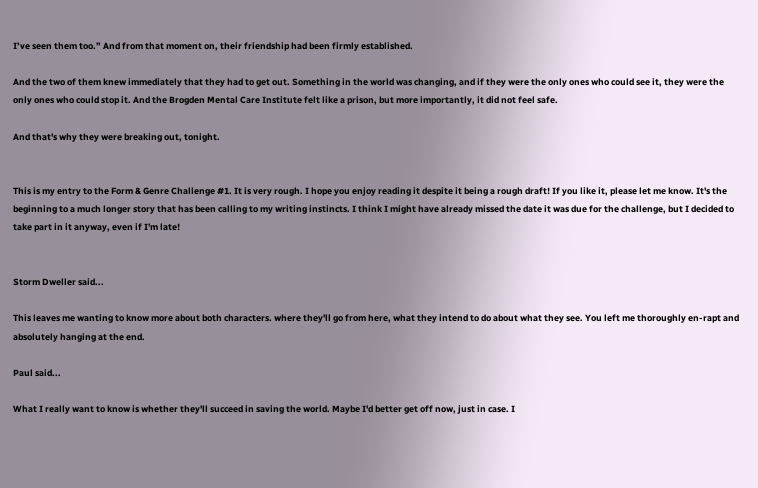I’ve seen them too.” And from that moment on, their friendship had been firmly established.

And the two of them knew immediately that they had to get out. Something in the world was changing, and if they were the only ones who could see it, they were the only ones who could stop it. And the Brogden Mental Care Institute felt like a prison, but more importantly, it did not feel safe.

And that's why they were breaking out, tonight.


This is my entry to the Form & Genre Challenge #1. It is very rough. I hope you enjoy reading it despite it being a rough draft! If you like it, please let me know. It's the beginning to a much longer story that has been calling to my writing instincts. I think I might have already missed the date it was due for the challenge, but I decided to take part in it anyway, even if I'm late!


Storm Dweller said...

This leaves me wanting to know more about both characters. where they'll go from here, what they intend to do about what they see. You left me thoroughly en-rapt and absolutely hanging at the end.

Paul said...

What I really want to know is whether they'll succeed in saving the world. Maybe I'd better get off now, just in case. I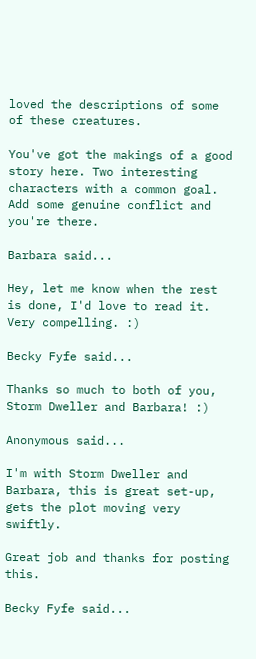loved the descriptions of some of these creatures.

You've got the makings of a good story here. Two interesting characters with a common goal. Add some genuine conflict and you're there.

Barbara said...

Hey, let me know when the rest is done, I'd love to read it. Very compelling. :)

Becky Fyfe said...

Thanks so much to both of you, Storm Dweller and Barbara! :)

Anonymous said...

I'm with Storm Dweller and Barbara, this is great set-up, gets the plot moving very swiftly.

Great job and thanks for posting this.

Becky Fyfe said...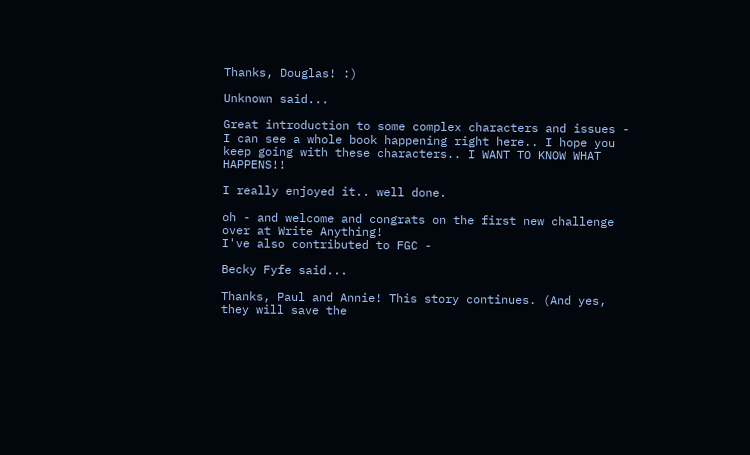Thanks, Douglas! :)

Unknown said...

Great introduction to some complex characters and issues - I can see a whole book happening right here.. I hope you keep going with these characters.. I WANT TO KNOW WHAT HAPPENS!!

I really enjoyed it.. well done.

oh - and welcome and congrats on the first new challenge over at Write Anything!
I've also contributed to FGC -

Becky Fyfe said...

Thanks, Paul and Annie! This story continues. (And yes, they will save the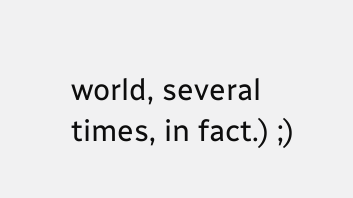world, several times, in fact.) ;)